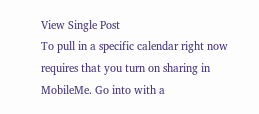View Single Post
To pull in a specific calendar right now requires that you turn on sharing in MobileMe. Go into with a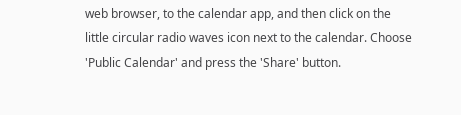web browser, to the calendar app, and then click on the little circular radio waves icon next to the calendar. Choose 'Public Calendar' and press the 'Share' button.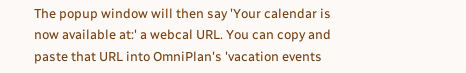The popup window will then say 'Your calendar is now available at:' a webcal URL. You can copy and paste that URL into OmniPlan's 'vacation events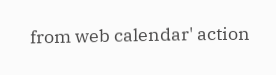from web calendar' action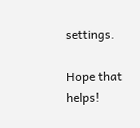settings.

Hope that helps!